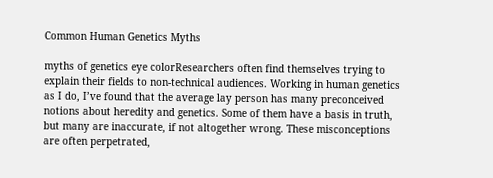Common Human Genetics Myths

myths of genetics eye colorResearchers often find themselves trying to explain their fields to non-technical audiences. Working in human genetics as I do, I’ve found that the average lay person has many preconceived notions about heredity and genetics. Some of them have a basis in truth, but many are inaccurate, if not altogether wrong. These misconceptions are often perpetrated,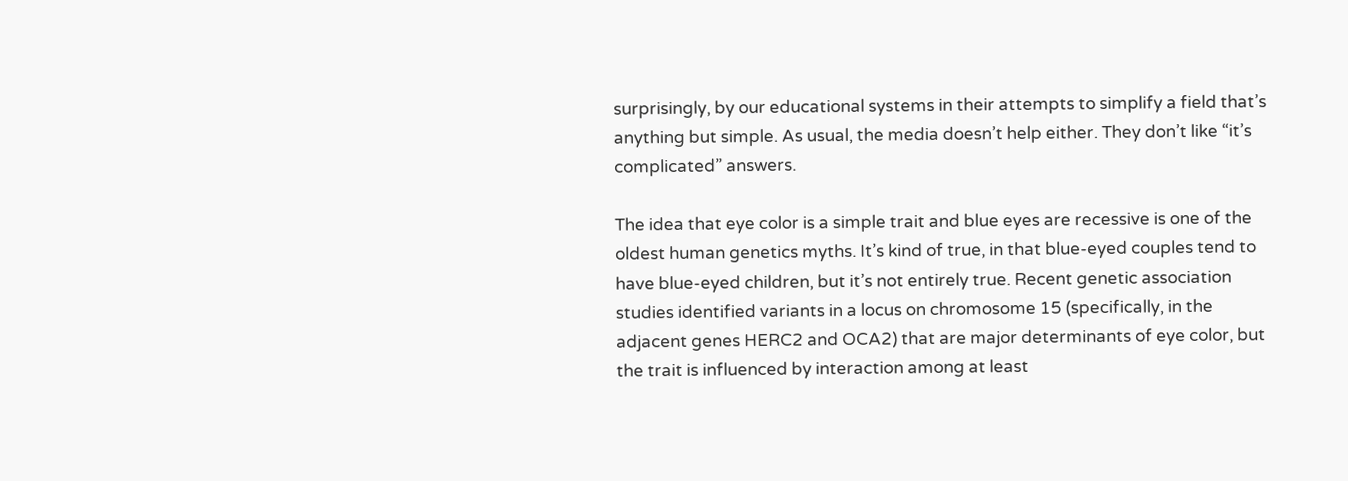surprisingly, by our educational systems in their attempts to simplify a field that’s anything but simple. As usual, the media doesn’t help either. They don’t like “it’s complicated” answers.

The idea that eye color is a simple trait and blue eyes are recessive is one of the oldest human genetics myths. It’s kind of true, in that blue-eyed couples tend to have blue-eyed children, but it’s not entirely true. Recent genetic association studies identified variants in a locus on chromosome 15 (specifically, in the adjacent genes HERC2 and OCA2) that are major determinants of eye color, but the trait is influenced by interaction among at least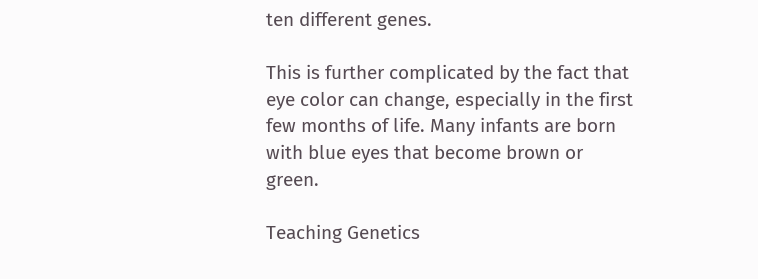ten different genes.

This is further complicated by the fact that eye color can change, especially in the first few months of life. Many infants are born with blue eyes that become brown or green.

Teaching Genetics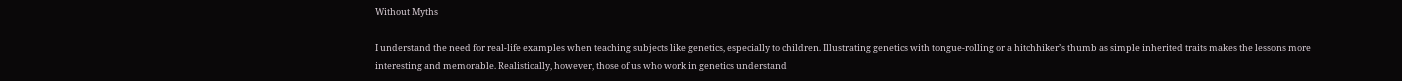Without Myths

I understand the need for real-life examples when teaching subjects like genetics, especially to children. Illustrating genetics with tongue-rolling or a hitchhiker’s thumb as simple inherited traits makes the lessons more interesting and memorable. Realistically, however, those of us who work in genetics understand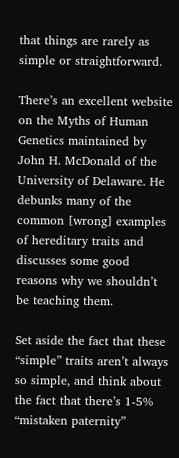that things are rarely as simple or straightforward.

There’s an excellent website on the Myths of Human Genetics maintained by John H. McDonald of the University of Delaware. He debunks many of the common [wrong] examples of hereditary traits and discusses some good reasons why we shouldn’t be teaching them.

Set aside the fact that these “simple” traits aren’t always so simple, and think about the fact that there’s 1-5% “mistaken paternity”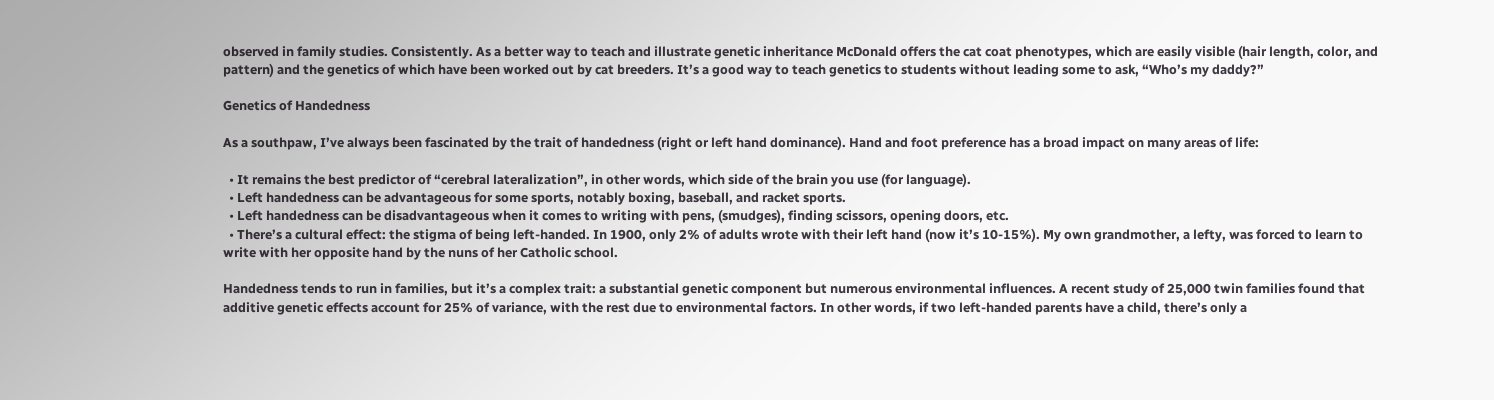observed in family studies. Consistently. As a better way to teach and illustrate genetic inheritance McDonald offers the cat coat phenotypes, which are easily visible (hair length, color, and pattern) and the genetics of which have been worked out by cat breeders. It’s a good way to teach genetics to students without leading some to ask, “Who’s my daddy?”

Genetics of Handedness

As a southpaw, I’ve always been fascinated by the trait of handedness (right or left hand dominance). Hand and foot preference has a broad impact on many areas of life:

  • It remains the best predictor of “cerebral lateralization”, in other words, which side of the brain you use (for language).
  • Left handedness can be advantageous for some sports, notably boxing, baseball, and racket sports.
  • Left handedness can be disadvantageous when it comes to writing with pens, (smudges), finding scissors, opening doors, etc.
  • There’s a cultural effect: the stigma of being left-handed. In 1900, only 2% of adults wrote with their left hand (now it’s 10-15%). My own grandmother, a lefty, was forced to learn to write with her opposite hand by the nuns of her Catholic school.

Handedness tends to run in families, but it’s a complex trait: a substantial genetic component but numerous environmental influences. A recent study of 25,000 twin families found that additive genetic effects account for 25% of variance, with the rest due to environmental factors. In other words, if two left-handed parents have a child, there’s only a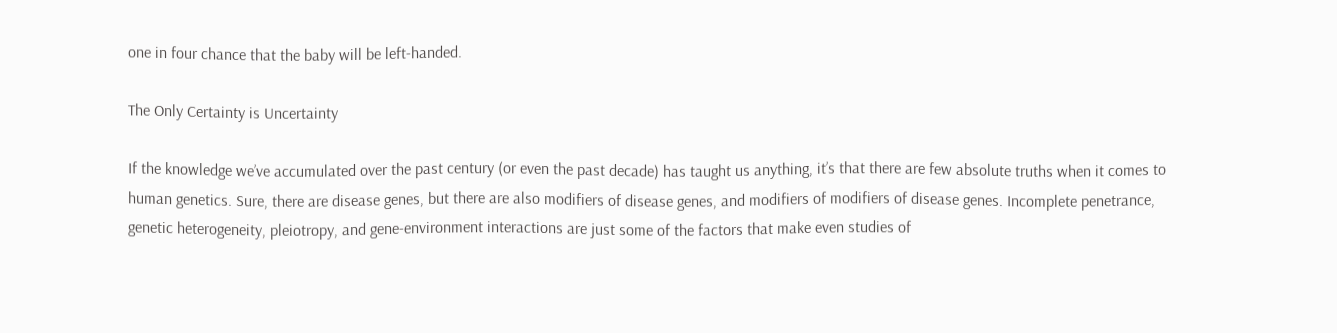one in four chance that the baby will be left-handed.

The Only Certainty is Uncertainty

If the knowledge we’ve accumulated over the past century (or even the past decade) has taught us anything, it’s that there are few absolute truths when it comes to human genetics. Sure, there are disease genes, but there are also modifiers of disease genes, and modifiers of modifiers of disease genes. Incomplete penetrance, genetic heterogeneity, pleiotropy, and gene-environment interactions are just some of the factors that make even studies of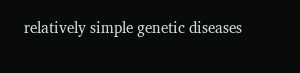relatively simple genetic diseases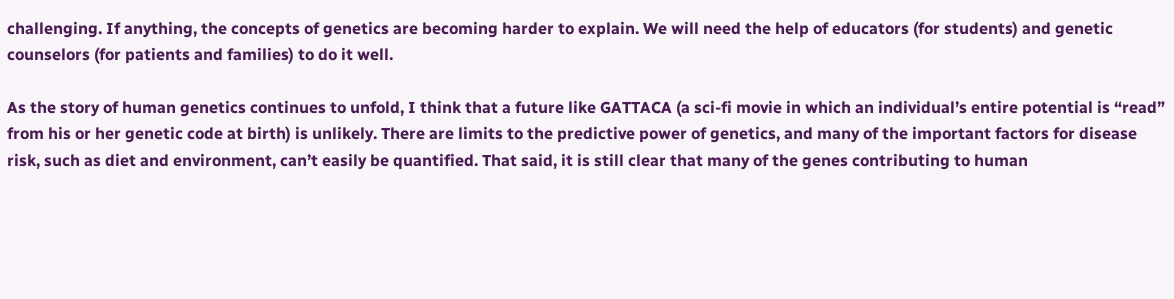challenging. If anything, the concepts of genetics are becoming harder to explain. We will need the help of educators (for students) and genetic counselors (for patients and families) to do it well.

As the story of human genetics continues to unfold, I think that a future like GATTACA (a sci-fi movie in which an individual’s entire potential is “read” from his or her genetic code at birth) is unlikely. There are limits to the predictive power of genetics, and many of the important factors for disease risk, such as diet and environment, can’t easily be quantified. That said, it is still clear that many of the genes contributing to human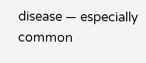disease — especially common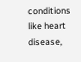conditions like heart disease,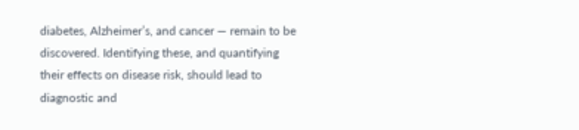diabetes, Alzheimer’s, and cancer — remain to be discovered. Identifying these, and quantifying their effects on disease risk, should lead to diagnostic and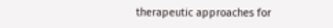therapeutic approaches for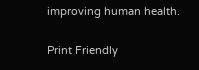improving human health.

Print Friendly